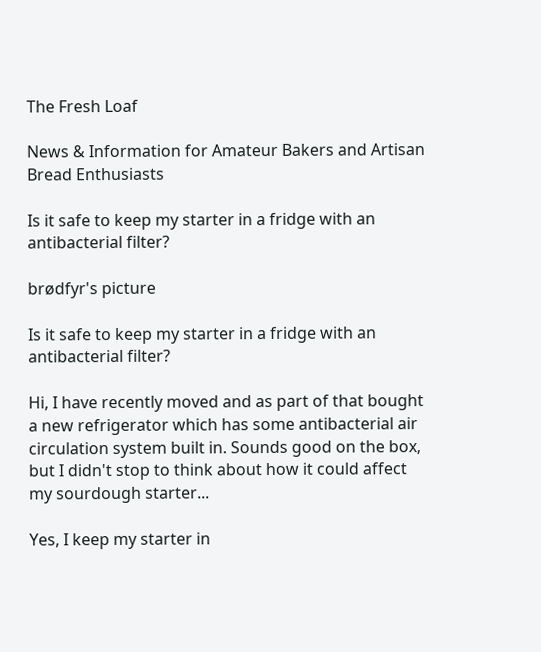The Fresh Loaf

News & Information for Amateur Bakers and Artisan Bread Enthusiasts

Is it safe to keep my starter in a fridge with an antibacterial filter?

brødfyr's picture

Is it safe to keep my starter in a fridge with an antibacterial filter?

Hi, I have recently moved and as part of that bought a new refrigerator which has some antibacterial air circulation system built in. Sounds good on the box, but I didn't stop to think about how it could affect my sourdough starter...

Yes, I keep my starter in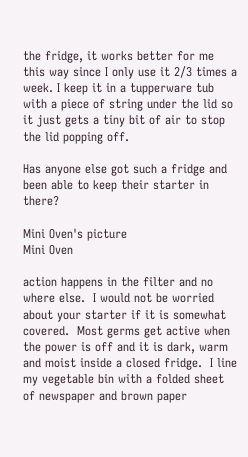the fridge, it works better for me this way since I only use it 2/3 times a week. I keep it in a tupperware tub with a piece of string under the lid so it just gets a tiny bit of air to stop the lid popping off.

Has anyone else got such a fridge and been able to keep their starter in there?

Mini Oven's picture
Mini Oven

action happens in the filter and no where else.  I would not be worried about your starter if it is somewhat covered.  Most germs get active when the power is off and it is dark, warm and moist inside a closed fridge.  I line my vegetable bin with a folded sheet of newspaper and brown paper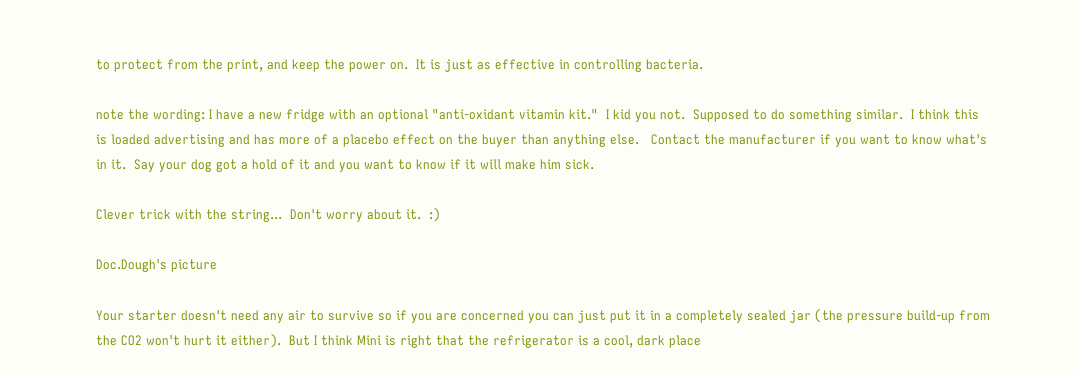to protect from the print, and keep the power on.  It is just as effective in controlling bacteria.

note the wording: I have a new fridge with an optional "anti-oxidant vitamin kit."  I kid you not.  Supposed to do something similar.  I think this is loaded advertising and has more of a placebo effect on the buyer than anything else.   Contact the manufacturer if you want to know what's in it.  Say your dog got a hold of it and you want to know if it will make him sick.

Clever trick with the string...  Don't worry about it.  :)

Doc.Dough's picture

Your starter doesn't need any air to survive so if you are concerned you can just put it in a completely sealed jar (the pressure build-up from the CO2 won't hurt it either).  But I think Mini is right that the refrigerator is a cool, dark place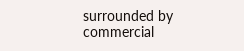surrounded by commercial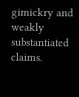gimickry and weakly substantiated claims.